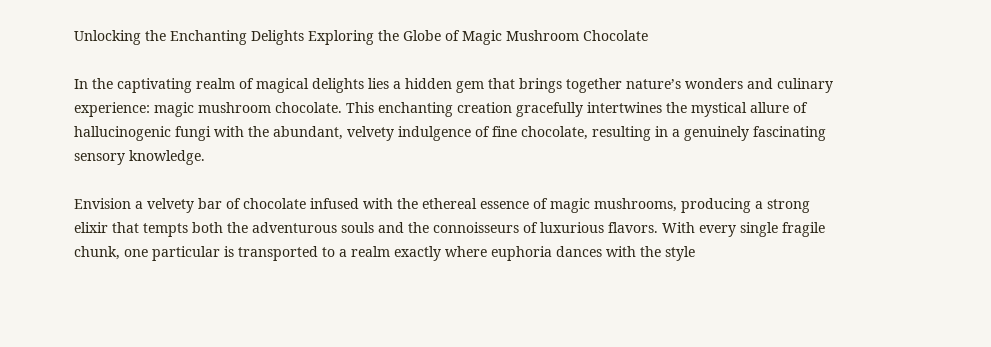Unlocking the Enchanting Delights Exploring the Globe of Magic Mushroom Chocolate

In the captivating realm of magical delights lies a hidden gem that brings together nature’s wonders and culinary experience: magic mushroom chocolate. This enchanting creation gracefully intertwines the mystical allure of hallucinogenic fungi with the abundant, velvety indulgence of fine chocolate, resulting in a genuinely fascinating sensory knowledge.

Envision a velvety bar of chocolate infused with the ethereal essence of magic mushrooms, producing a strong elixir that tempts both the adventurous souls and the connoisseurs of luxurious flavors. With every single fragile chunk, one particular is transported to a realm exactly where euphoria dances with the style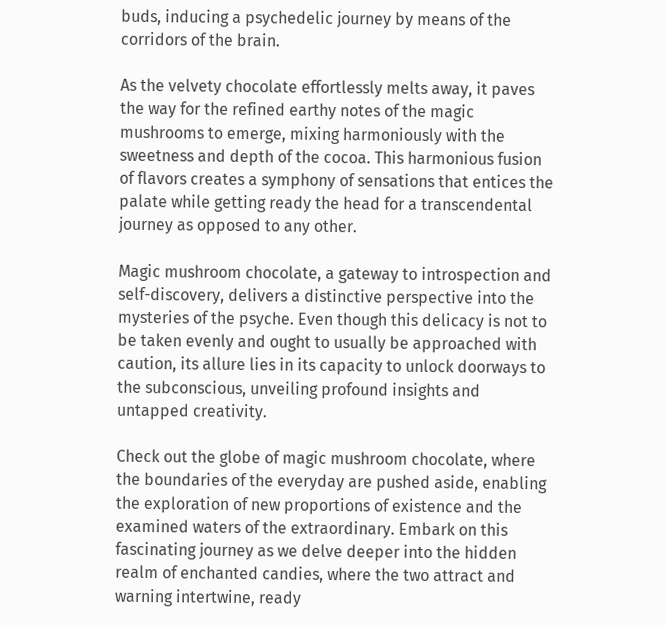buds, inducing a psychedelic journey by means of the corridors of the brain.

As the velvety chocolate effortlessly melts away, it paves the way for the refined earthy notes of the magic mushrooms to emerge, mixing harmoniously with the sweetness and depth of the cocoa. This harmonious fusion of flavors creates a symphony of sensations that entices the palate while getting ready the head for a transcendental journey as opposed to any other.

Magic mushroom chocolate, a gateway to introspection and self-discovery, delivers a distinctive perspective into the mysteries of the psyche. Even though this delicacy is not to be taken evenly and ought to usually be approached with caution, its allure lies in its capacity to unlock doorways to the subconscious, unveiling profound insights and untapped creativity.

Check out the globe of magic mushroom chocolate, where the boundaries of the everyday are pushed aside, enabling the exploration of new proportions of existence and the examined waters of the extraordinary. Embark on this fascinating journey as we delve deeper into the hidden realm of enchanted candies, where the two attract and warning intertwine, ready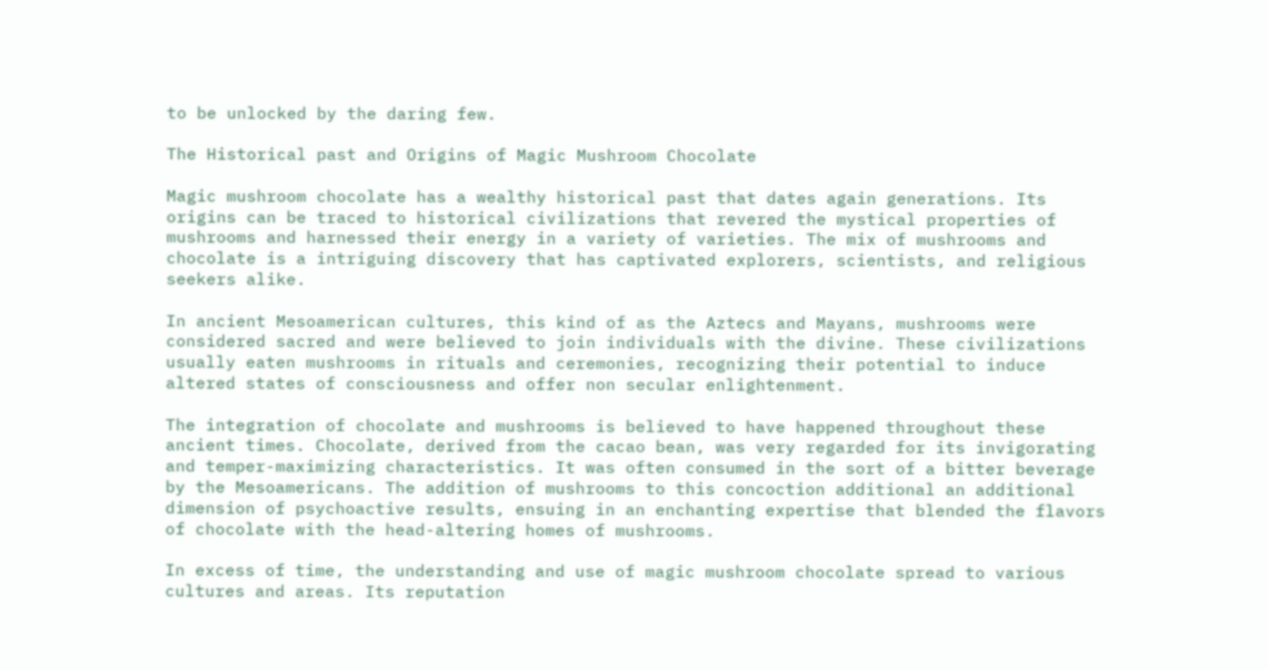to be unlocked by the daring few.

The Historical past and Origins of Magic Mushroom Chocolate

Magic mushroom chocolate has a wealthy historical past that dates again generations. Its origins can be traced to historical civilizations that revered the mystical properties of mushrooms and harnessed their energy in a variety of varieties. The mix of mushrooms and chocolate is a intriguing discovery that has captivated explorers, scientists, and religious seekers alike.

In ancient Mesoamerican cultures, this kind of as the Aztecs and Mayans, mushrooms were considered sacred and were believed to join individuals with the divine. These civilizations usually eaten mushrooms in rituals and ceremonies, recognizing their potential to induce altered states of consciousness and offer non secular enlightenment.

The integration of chocolate and mushrooms is believed to have happened throughout these ancient times. Chocolate, derived from the cacao bean, was very regarded for its invigorating and temper-maximizing characteristics. It was often consumed in the sort of a bitter beverage by the Mesoamericans. The addition of mushrooms to this concoction additional an additional dimension of psychoactive results, ensuing in an enchanting expertise that blended the flavors of chocolate with the head-altering homes of mushrooms.

In excess of time, the understanding and use of magic mushroom chocolate spread to various cultures and areas. Its reputation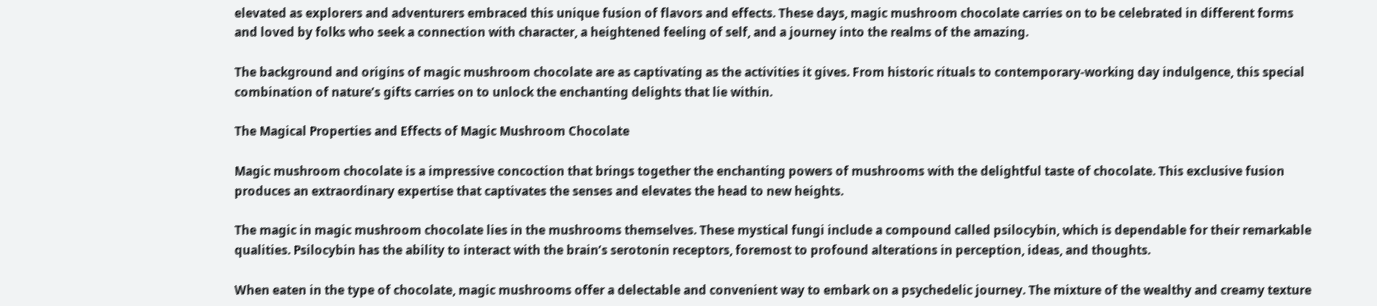elevated as explorers and adventurers embraced this unique fusion of flavors and effects. These days, magic mushroom chocolate carries on to be celebrated in different forms and loved by folks who seek a connection with character, a heightened feeling of self, and a journey into the realms of the amazing.

The background and origins of magic mushroom chocolate are as captivating as the activities it gives. From historic rituals to contemporary-working day indulgence, this special combination of nature’s gifts carries on to unlock the enchanting delights that lie within.

The Magical Properties and Effects of Magic Mushroom Chocolate

Magic mushroom chocolate is a impressive concoction that brings together the enchanting powers of mushrooms with the delightful taste of chocolate. This exclusive fusion produces an extraordinary expertise that captivates the senses and elevates the head to new heights.

The magic in magic mushroom chocolate lies in the mushrooms themselves. These mystical fungi include a compound called psilocybin, which is dependable for their remarkable qualities. Psilocybin has the ability to interact with the brain’s serotonin receptors, foremost to profound alterations in perception, ideas, and thoughts.

When eaten in the type of chocolate, magic mushrooms offer a delectable and convenient way to embark on a psychedelic journey. The mixture of the wealthy and creamy texture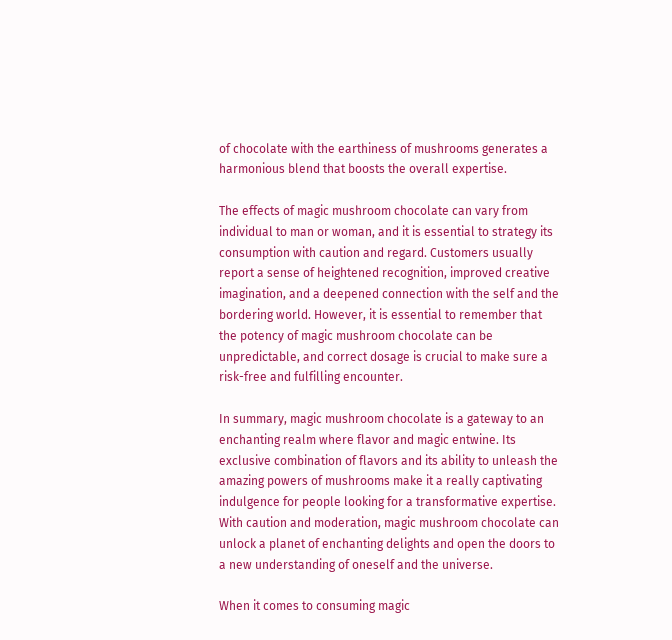of chocolate with the earthiness of mushrooms generates a harmonious blend that boosts the overall expertise.

The effects of magic mushroom chocolate can vary from individual to man or woman, and it is essential to strategy its consumption with caution and regard. Customers usually report a sense of heightened recognition, improved creative imagination, and a deepened connection with the self and the bordering world. However, it is essential to remember that the potency of magic mushroom chocolate can be unpredictable, and correct dosage is crucial to make sure a risk-free and fulfilling encounter.

In summary, magic mushroom chocolate is a gateway to an enchanting realm where flavor and magic entwine. Its exclusive combination of flavors and its ability to unleash the amazing powers of mushrooms make it a really captivating indulgence for people looking for a transformative expertise. With caution and moderation, magic mushroom chocolate can unlock a planet of enchanting delights and open the doors to a new understanding of oneself and the universe.

When it comes to consuming magic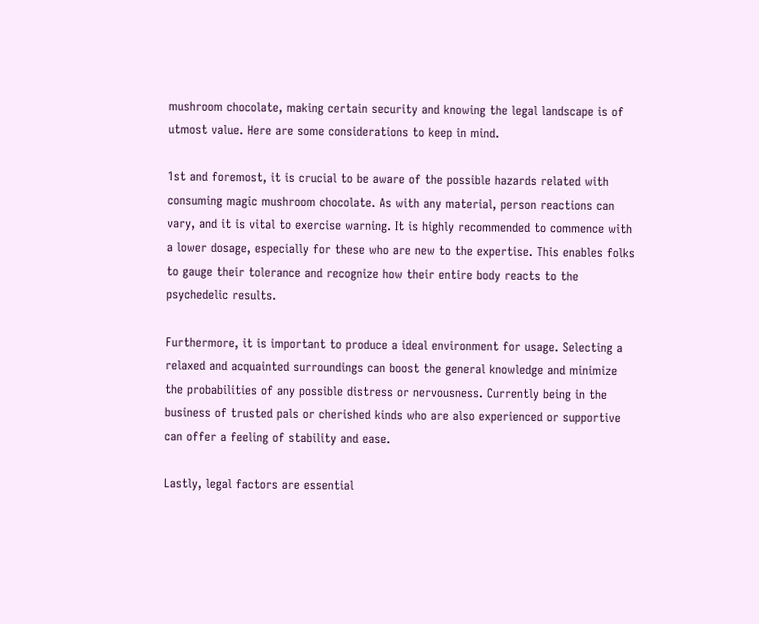mushroom chocolate, making certain security and knowing the legal landscape is of utmost value. Here are some considerations to keep in mind.

1st and foremost, it is crucial to be aware of the possible hazards related with consuming magic mushroom chocolate. As with any material, person reactions can vary, and it is vital to exercise warning. It is highly recommended to commence with a lower dosage, especially for these who are new to the expertise. This enables folks to gauge their tolerance and recognize how their entire body reacts to the psychedelic results.

Furthermore, it is important to produce a ideal environment for usage. Selecting a relaxed and acquainted surroundings can boost the general knowledge and minimize the probabilities of any possible distress or nervousness. Currently being in the business of trusted pals or cherished kinds who are also experienced or supportive can offer a feeling of stability and ease.

Lastly, legal factors are essential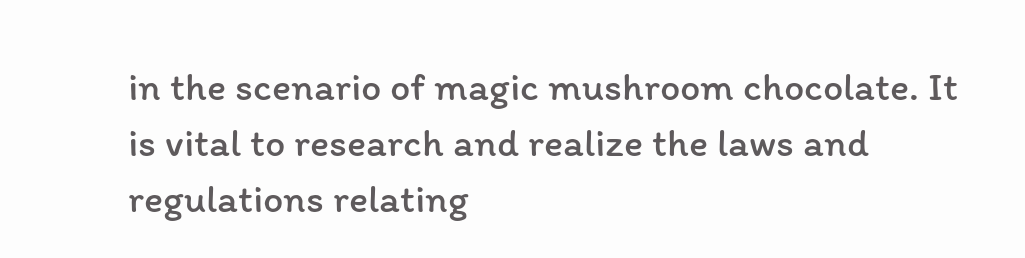in the scenario of magic mushroom chocolate. It is vital to research and realize the laws and regulations relating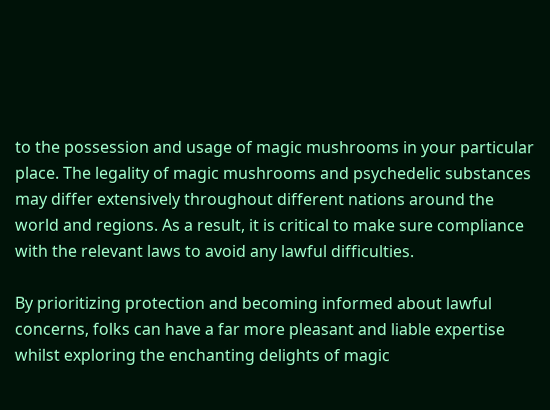to the possession and usage of magic mushrooms in your particular place. The legality of magic mushrooms and psychedelic substances may differ extensively throughout different nations around the world and regions. As a result, it is critical to make sure compliance with the relevant laws to avoid any lawful difficulties.

By prioritizing protection and becoming informed about lawful concerns, folks can have a far more pleasant and liable expertise whilst exploring the enchanting delights of magic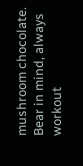mushroom chocolate. Bear in mind, always workout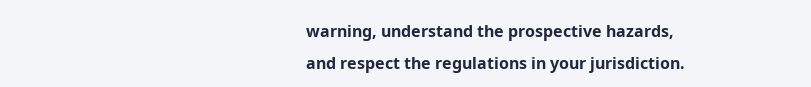warning, understand the prospective hazards, and respect the regulations in your jurisdiction.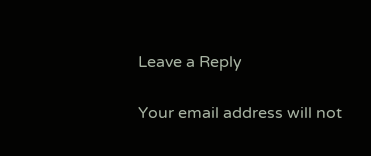Leave a Reply

Your email address will not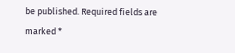be published. Required fields are marked *